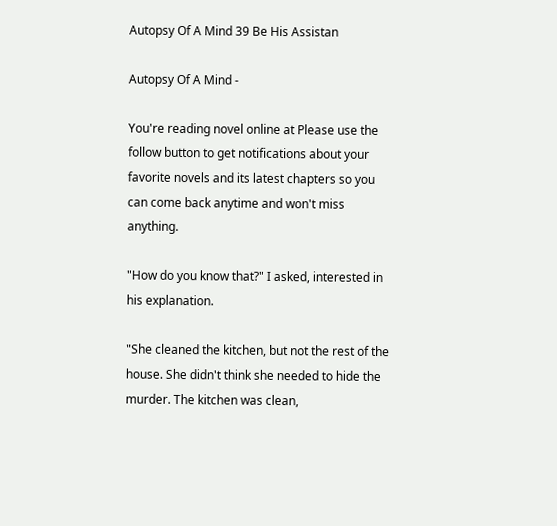Autopsy Of A Mind 39 Be His Assistan

Autopsy Of A Mind -

You're reading novel online at Please use the follow button to get notifications about your favorite novels and its latest chapters so you can come back anytime and won't miss anything.

"How do you know that?" I asked, interested in his explanation.

"She cleaned the kitchen, but not the rest of the house. She didn't think she needed to hide the murder. The kitchen was clean,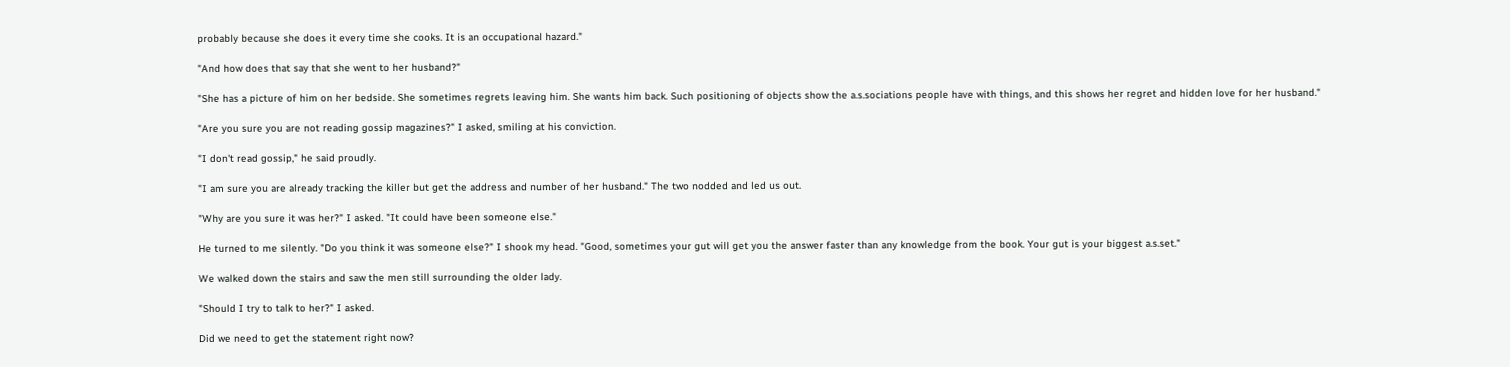probably because she does it every time she cooks. It is an occupational hazard."

"And how does that say that she went to her husband?"

"She has a picture of him on her bedside. She sometimes regrets leaving him. She wants him back. Such positioning of objects show the a.s.sociations people have with things, and this shows her regret and hidden love for her husband."

"Are you sure you are not reading gossip magazines?" I asked, smiling at his conviction.

"I don't read gossip," he said proudly.

"I am sure you are already tracking the killer but get the address and number of her husband." The two nodded and led us out.

"Why are you sure it was her?" I asked. "It could have been someone else."

He turned to me silently. "Do you think it was someone else?" I shook my head. "Good, sometimes your gut will get you the answer faster than any knowledge from the book. Your gut is your biggest a.s.set."

We walked down the stairs and saw the men still surrounding the older lady.

"Should I try to talk to her?" I asked.

Did we need to get the statement right now?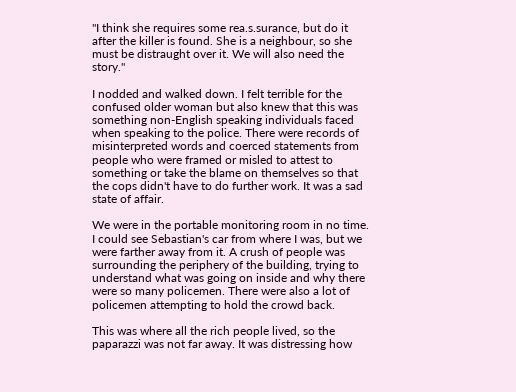"I think she requires some rea.s.surance, but do it after the killer is found. She is a neighbour, so she must be distraught over it. We will also need the story."

I nodded and walked down. I felt terrible for the confused older woman but also knew that this was something non-English speaking individuals faced when speaking to the police. There were records of misinterpreted words and coerced statements from people who were framed or misled to attest to something or take the blame on themselves so that the cops didn't have to do further work. It was a sad state of affair.

We were in the portable monitoring room in no time. I could see Sebastian's car from where I was, but we were farther away from it. A crush of people was surrounding the periphery of the building, trying to understand what was going on inside and why there were so many policemen. There were also a lot of policemen attempting to hold the crowd back.

This was where all the rich people lived, so the paparazzi was not far away. It was distressing how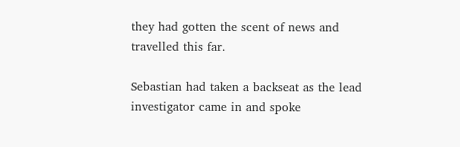they had gotten the scent of news and travelled this far.

Sebastian had taken a backseat as the lead investigator came in and spoke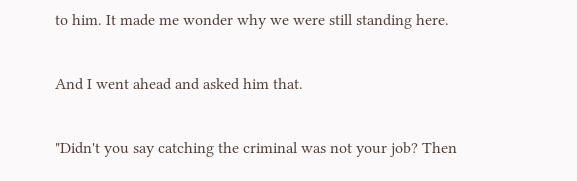to him. It made me wonder why we were still standing here.

And I went ahead and asked him that.

"Didn't you say catching the criminal was not your job? Then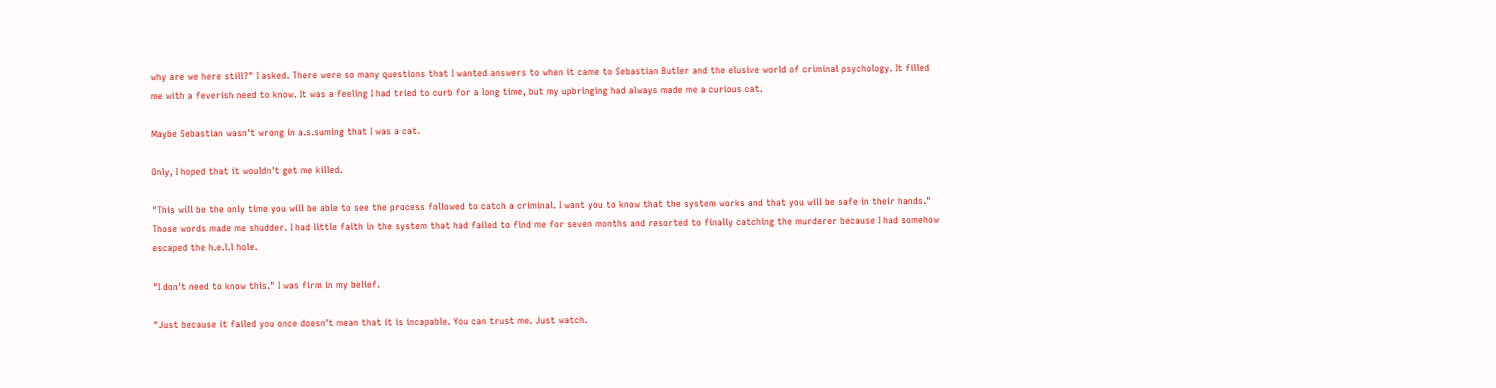why are we here still?" I asked. There were so many questions that I wanted answers to when it came to Sebastian Butler and the elusive world of criminal psychology. It filled me with a feverish need to know. It was a feeling I had tried to curb for a long time, but my upbringing had always made me a curious cat.

Maybe Sebastian wasn't wrong in a.s.suming that I was a cat.

Only, I hoped that it wouldn't get me killed.

"This will be the only time you will be able to see the process followed to catch a criminal. I want you to know that the system works and that you will be safe in their hands." Those words made me shudder. I had little faith in the system that had failed to find me for seven months and resorted to finally catching the murderer because I had somehow escaped the h.e.l.l hole.

"I don't need to know this." I was firm in my belief.

"Just because it failed you once doesn't mean that it is incapable. You can trust me. Just watch.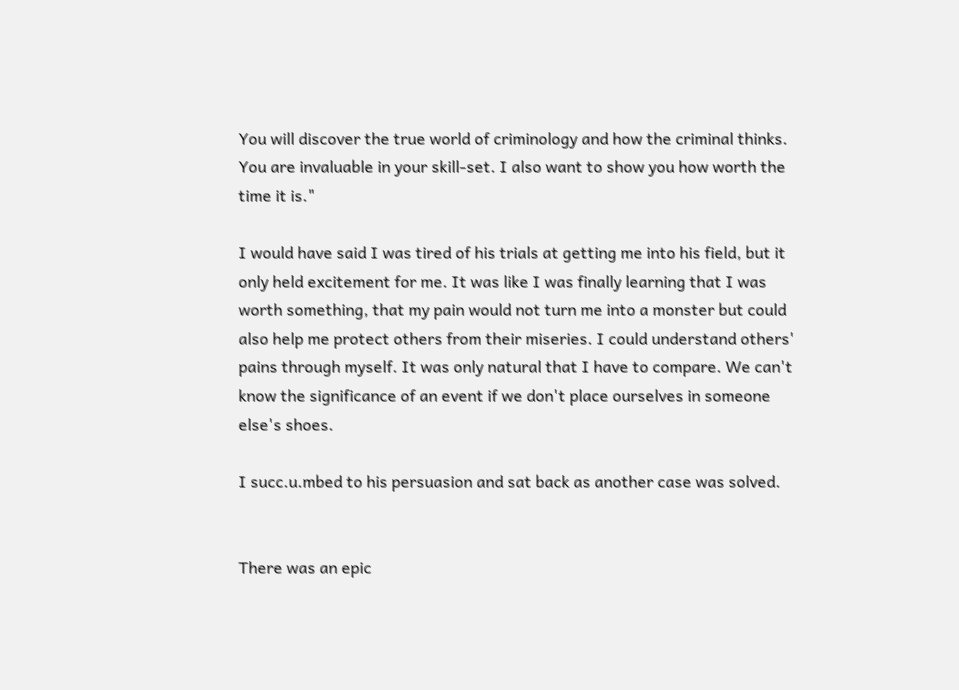You will discover the true world of criminology and how the criminal thinks. You are invaluable in your skill-set. I also want to show you how worth the time it is."

I would have said I was tired of his trials at getting me into his field, but it only held excitement for me. It was like I was finally learning that I was worth something, that my pain would not turn me into a monster but could also help me protect others from their miseries. I could understand others' pains through myself. It was only natural that I have to compare. We can't know the significance of an event if we don't place ourselves in someone else's shoes.

I succ.u.mbed to his persuasion and sat back as another case was solved.


There was an epic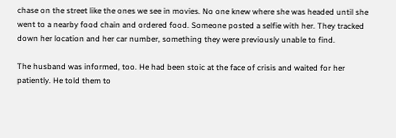chase on the street like the ones we see in movies. No one knew where she was headed until she went to a nearby food chain and ordered food. Someone posted a selfie with her. They tracked down her location and her car number, something they were previously unable to find.

The husband was informed, too. He had been stoic at the face of crisis and waited for her patiently. He told them to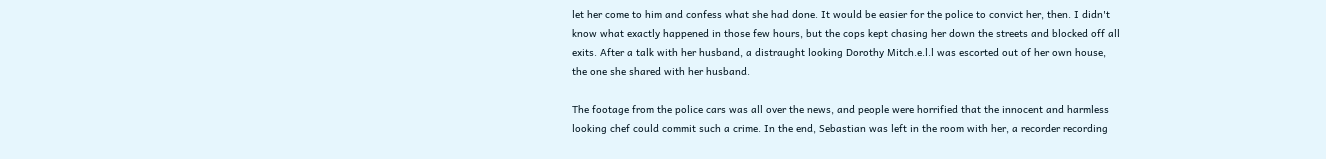let her come to him and confess what she had done. It would be easier for the police to convict her, then. I didn't know what exactly happened in those few hours, but the cops kept chasing her down the streets and blocked off all exits. After a talk with her husband, a distraught looking Dorothy Mitch.e.l.l was escorted out of her own house, the one she shared with her husband.

The footage from the police cars was all over the news, and people were horrified that the innocent and harmless looking chef could commit such a crime. In the end, Sebastian was left in the room with her, a recorder recording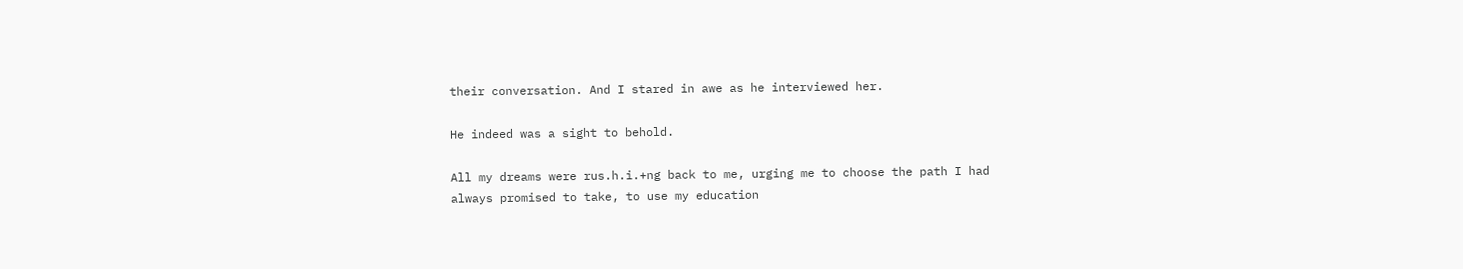their conversation. And I stared in awe as he interviewed her.

He indeed was a sight to behold.

All my dreams were rus.h.i.+ng back to me, urging me to choose the path I had always promised to take, to use my education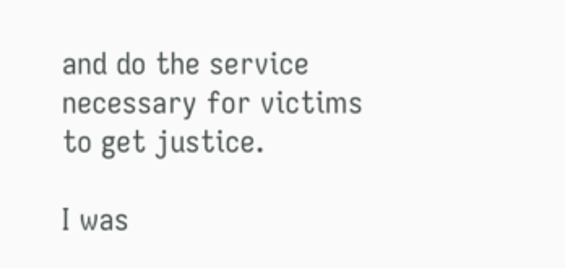and do the service necessary for victims to get justice.

I was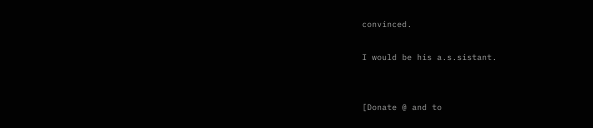convinced.

I would be his a.s.sistant.


[Donate @ and to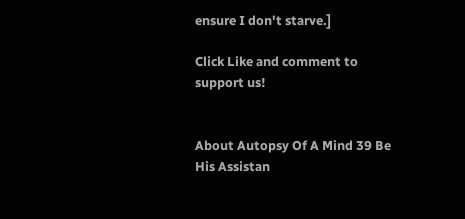ensure I don't starve.]

Click Like and comment to support us!


About Autopsy Of A Mind 39 Be His Assistan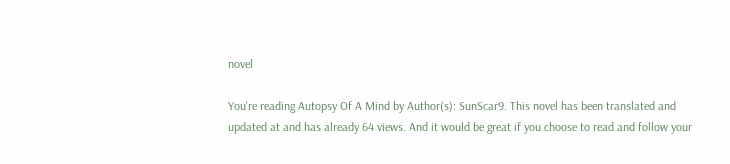novel

You're reading Autopsy Of A Mind by Author(s): SunScar9. This novel has been translated and updated at and has already 64 views. And it would be great if you choose to read and follow your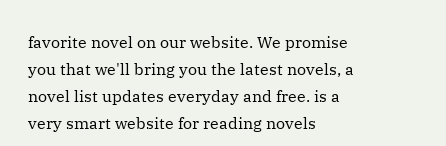favorite novel on our website. We promise you that we'll bring you the latest novels, a novel list updates everyday and free. is a very smart website for reading novels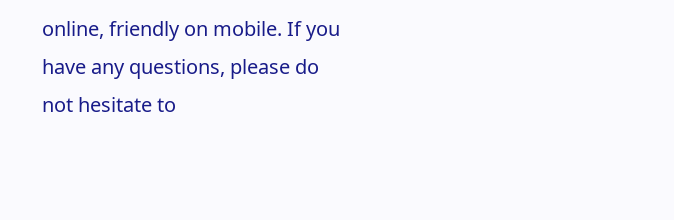online, friendly on mobile. If you have any questions, please do not hesitate to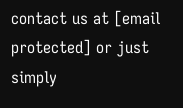contact us at [email protected] or just simply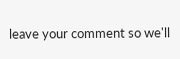leave your comment so we'll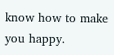know how to make you happy.